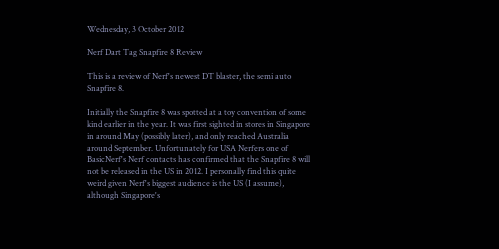Wednesday, 3 October 2012

Nerf Dart Tag Snapfire 8 Review

This is a review of Nerf's newest DT blaster, the semi auto Snapfire 8.

Initially the Snapfire 8 was spotted at a toy convention of some kind earlier in the year. It was first sighted in stores in Singapore in around May (possibly later), and only reached Australia around September. Unfortunately for USA Nerfers one of BasicNerf's Nerf contacts has confirmed that the Snapfire 8 will not be released in the US in 2012. I personally find this quite weird given Nerf's biggest audience is the US (I assume), although Singapore's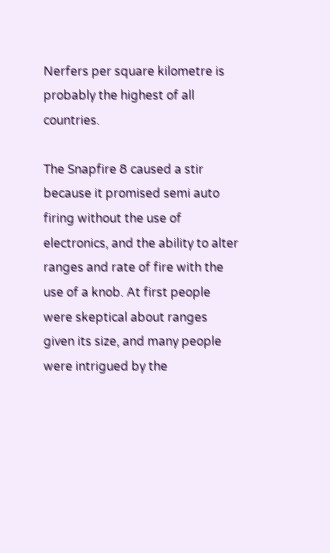Nerfers per square kilometre is probably the highest of all countries.

The Snapfire 8 caused a stir because it promised semi auto firing without the use of electronics, and the ability to alter ranges and rate of fire with the use of a knob. At first people were skeptical about ranges given its size, and many people were intrigued by the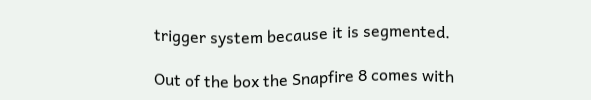trigger system because it is segmented.

Out of the box the Snapfire 8 comes with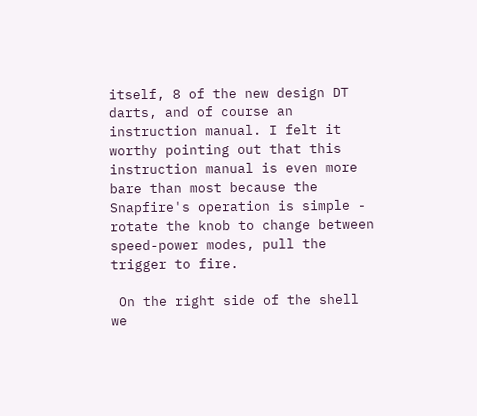itself, 8 of the new design DT darts, and of course an instruction manual. I felt it worthy pointing out that this instruction manual is even more bare than most because the Snapfire's operation is simple - rotate the knob to change between speed-power modes, pull the trigger to fire.

 On the right side of the shell we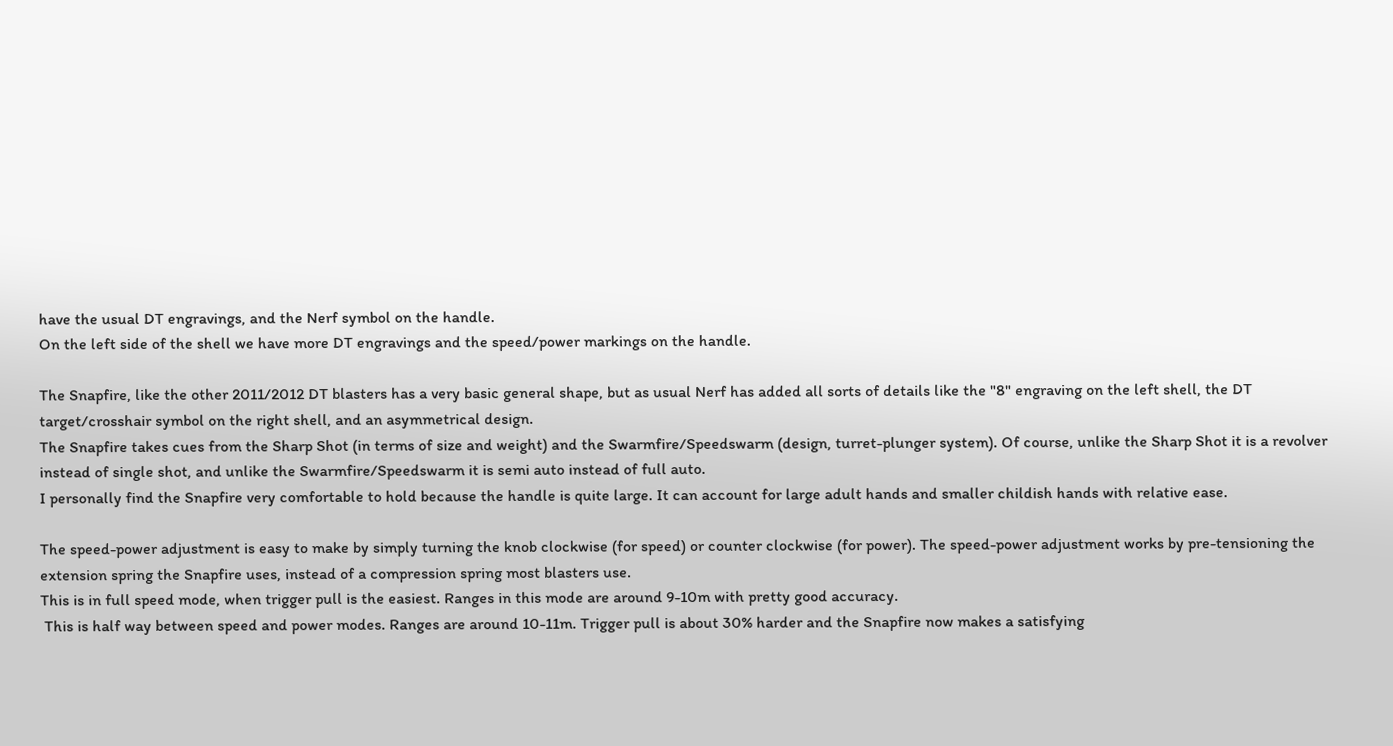have the usual DT engravings, and the Nerf symbol on the handle.
On the left side of the shell we have more DT engravings and the speed/power markings on the handle.

The Snapfire, like the other 2011/2012 DT blasters has a very basic general shape, but as usual Nerf has added all sorts of details like the "8" engraving on the left shell, the DT target/crosshair symbol on the right shell, and an asymmetrical design.
The Snapfire takes cues from the Sharp Shot (in terms of size and weight) and the Swarmfire/Speedswarm (design, turret-plunger system). Of course, unlike the Sharp Shot it is a revolver instead of single shot, and unlike the Swarmfire/Speedswarm it is semi auto instead of full auto.
I personally find the Snapfire very comfortable to hold because the handle is quite large. It can account for large adult hands and smaller childish hands with relative ease.

The speed-power adjustment is easy to make by simply turning the knob clockwise (for speed) or counter clockwise (for power). The speed-power adjustment works by pre-tensioning the extension spring the Snapfire uses, instead of a compression spring most blasters use.
This is in full speed mode, when trigger pull is the easiest. Ranges in this mode are around 9-10m with pretty good accuracy.
 This is half way between speed and power modes. Ranges are around 10-11m. Trigger pull is about 30% harder and the Snapfire now makes a satisfying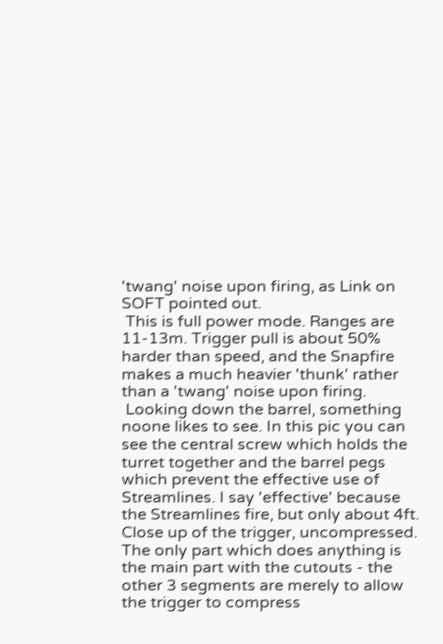'twang' noise upon firing, as Link on SOFT pointed out.
 This is full power mode. Ranges are 11-13m. Trigger pull is about 50% harder than speed, and the Snapfire makes a much heavier 'thunk' rather than a 'twang' noise upon firing.
 Looking down the barrel, something noone likes to see. In this pic you can see the central screw which holds the turret together and the barrel pegs which prevent the effective use of Streamlines. I say 'effective' because the Streamlines fire, but only about 4ft.
Close up of the trigger, uncompressed. The only part which does anything is the main part with the cutouts - the other 3 segments are merely to allow the trigger to compress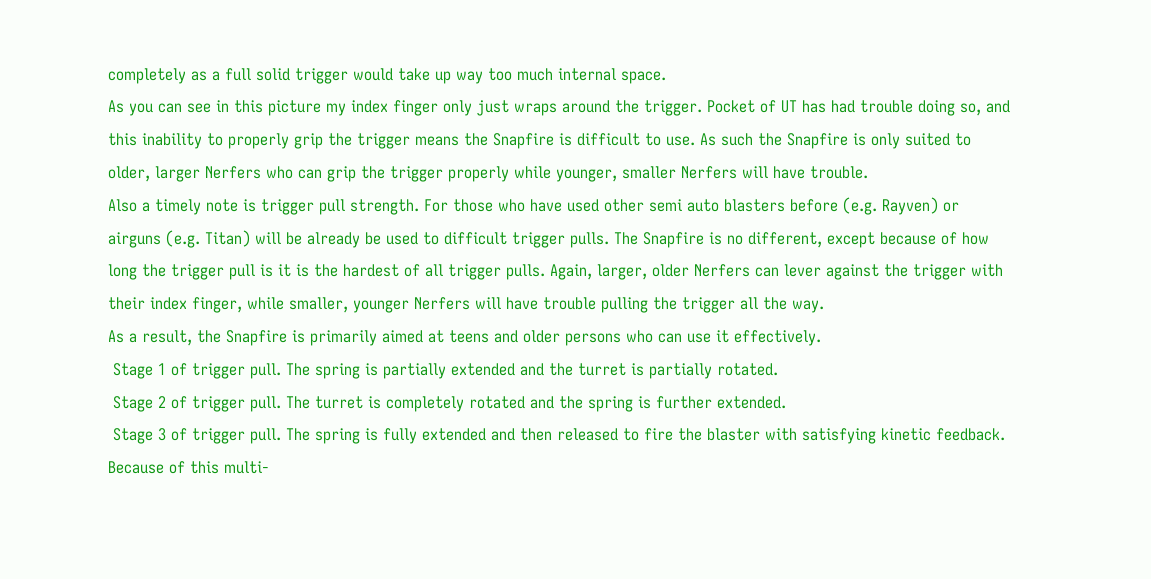completely as a full solid trigger would take up way too much internal space.
As you can see in this picture my index finger only just wraps around the trigger. Pocket of UT has had trouble doing so, and this inability to properly grip the trigger means the Snapfire is difficult to use. As such the Snapfire is only suited to older, larger Nerfers who can grip the trigger properly while younger, smaller Nerfers will have trouble.
Also a timely note is trigger pull strength. For those who have used other semi auto blasters before (e.g. Rayven) or airguns (e.g. Titan) will be already be used to difficult trigger pulls. The Snapfire is no different, except because of how long the trigger pull is it is the hardest of all trigger pulls. Again, larger, older Nerfers can lever against the trigger with their index finger, while smaller, younger Nerfers will have trouble pulling the trigger all the way.
As a result, the Snapfire is primarily aimed at teens and older persons who can use it effectively.
 Stage 1 of trigger pull. The spring is partially extended and the turret is partially rotated.
 Stage 2 of trigger pull. The turret is completely rotated and the spring is further extended.
 Stage 3 of trigger pull. The spring is fully extended and then released to fire the blaster with satisfying kinetic feedback.
Because of this multi-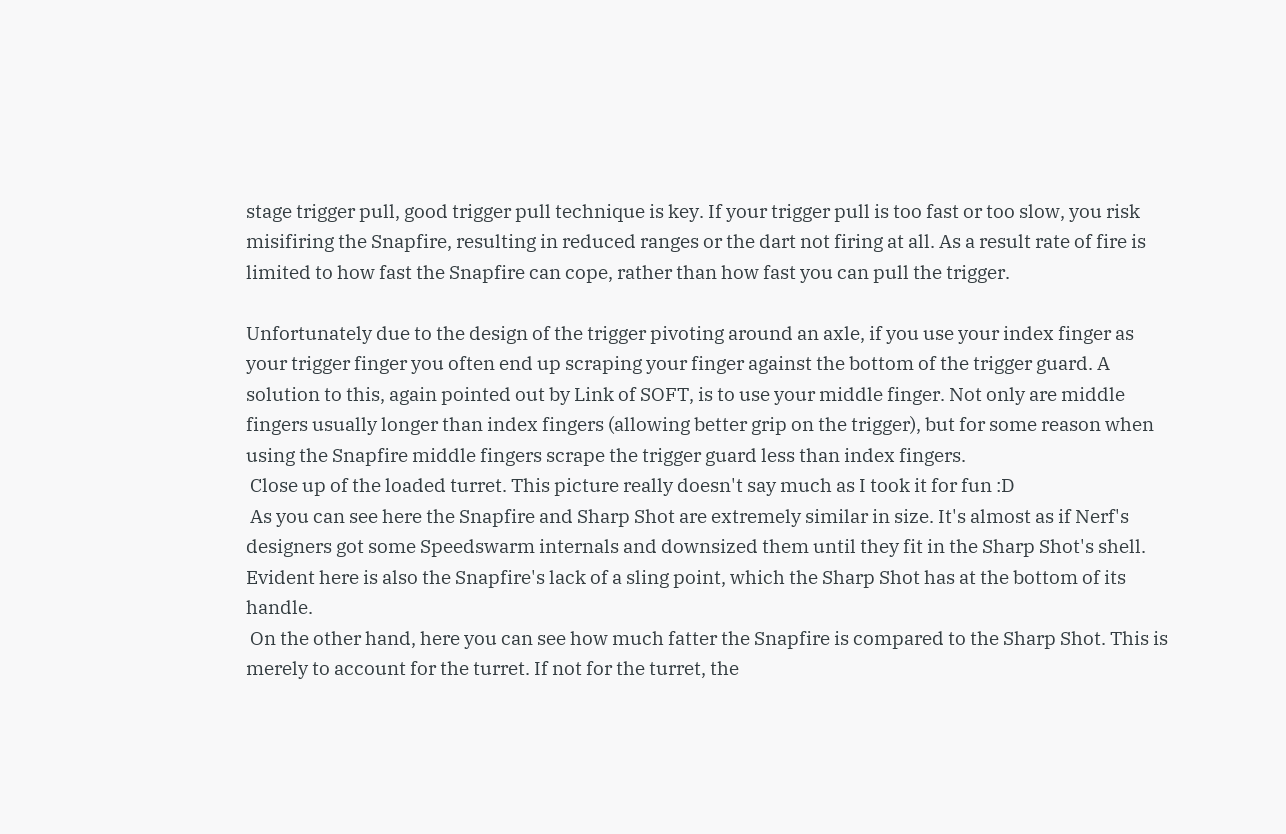stage trigger pull, good trigger pull technique is key. If your trigger pull is too fast or too slow, you risk misifiring the Snapfire, resulting in reduced ranges or the dart not firing at all. As a result rate of fire is limited to how fast the Snapfire can cope, rather than how fast you can pull the trigger.

Unfortunately due to the design of the trigger pivoting around an axle, if you use your index finger as your trigger finger you often end up scraping your finger against the bottom of the trigger guard. A solution to this, again pointed out by Link of SOFT, is to use your middle finger. Not only are middle fingers usually longer than index fingers (allowing better grip on the trigger), but for some reason when using the Snapfire middle fingers scrape the trigger guard less than index fingers.
 Close up of the loaded turret. This picture really doesn't say much as I took it for fun :D
 As you can see here the Snapfire and Sharp Shot are extremely similar in size. It's almost as if Nerf's designers got some Speedswarm internals and downsized them until they fit in the Sharp Shot's shell. Evident here is also the Snapfire's lack of a sling point, which the Sharp Shot has at the bottom of its handle.
 On the other hand, here you can see how much fatter the Snapfire is compared to the Sharp Shot. This is merely to account for the turret. If not for the turret, the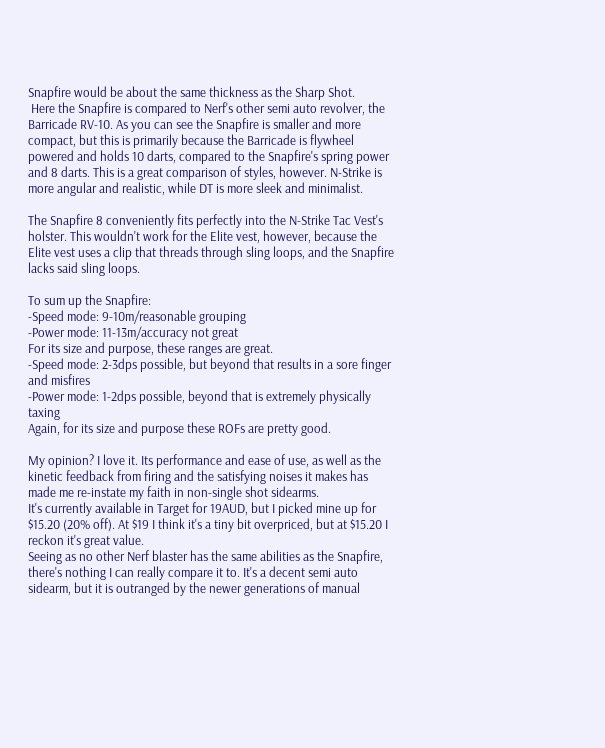Snapfire would be about the same thickness as the Sharp Shot.
 Here the Snapfire is compared to Nerf's other semi auto revolver, the Barricade RV-10. As you can see the Snapfire is smaller and more compact, but this is primarily because the Barricade is flywheel powered and holds 10 darts, compared to the Snapfire's spring power and 8 darts. This is a great comparison of styles, however. N-Strike is more angular and realistic, while DT is more sleek and minimalist.

The Snapfire 8 conveniently fits perfectly into the N-Strike Tac Vest's holster. This wouldn't work for the Elite vest, however, because the Elite vest uses a clip that threads through sling loops, and the Snapfire lacks said sling loops.

To sum up the Snapfire:
-Speed mode: 9-10m/reasonable grouping
-Power mode: 11-13m/accuracy not great
For its size and purpose, these ranges are great.
-Speed mode: 2-3dps possible, but beyond that results in a sore finger and misfires
-Power mode: 1-2dps possible, beyond that is extremely physically taxing
Again, for its size and purpose these ROFs are pretty good.

My opinion? I love it. Its performance and ease of use, as well as the kinetic feedback from firing and the satisfying noises it makes has made me re-instate my faith in non-single shot sidearms.
It's currently available in Target for 19AUD, but I picked mine up for $15.20 (20% off). At $19 I think it's a tiny bit overpriced, but at $15.20 I reckon it's great value.
Seeing as no other Nerf blaster has the same abilities as the Snapfire, there's nothing I can really compare it to. It's a decent semi auto sidearm, but it is outranged by the newer generations of manual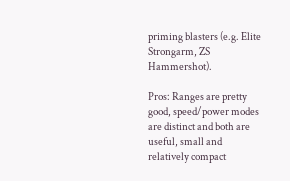priming blasters (e.g. Elite Strongarm, ZS Hammershot).

Pros: Ranges are pretty good, speed/power modes are distinct and both are useful, small and relatively compact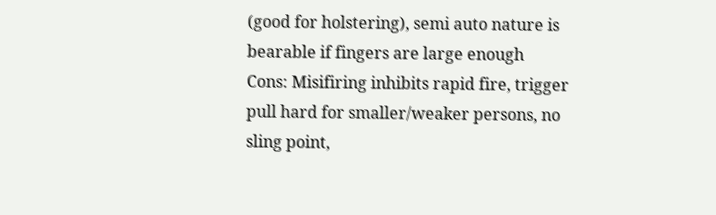(good for holstering), semi auto nature is bearable if fingers are large enough
Cons: Misifiring inhibits rapid fire, trigger pull hard for smaller/weaker persons, no sling point,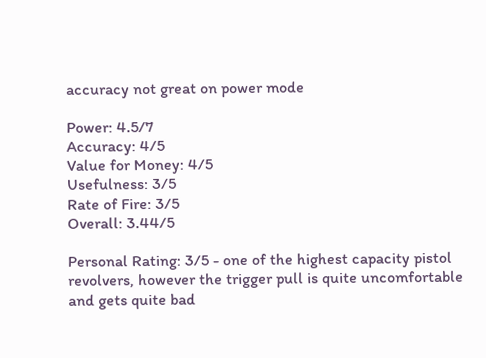accuracy not great on power mode

Power: 4.5/7
Accuracy: 4/5
Value for Money: 4/5
Usefulness: 3/5
Rate of Fire: 3/5
Overall: 3.44/5

Personal Rating: 3/5 - one of the highest capacity pistol revolvers, however the trigger pull is quite uncomfortable and gets quite bad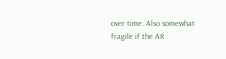over time. Also somewhat fragile if the AR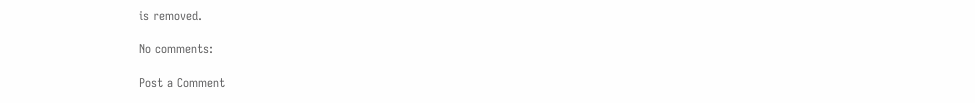is removed.

No comments:

Post a Comment